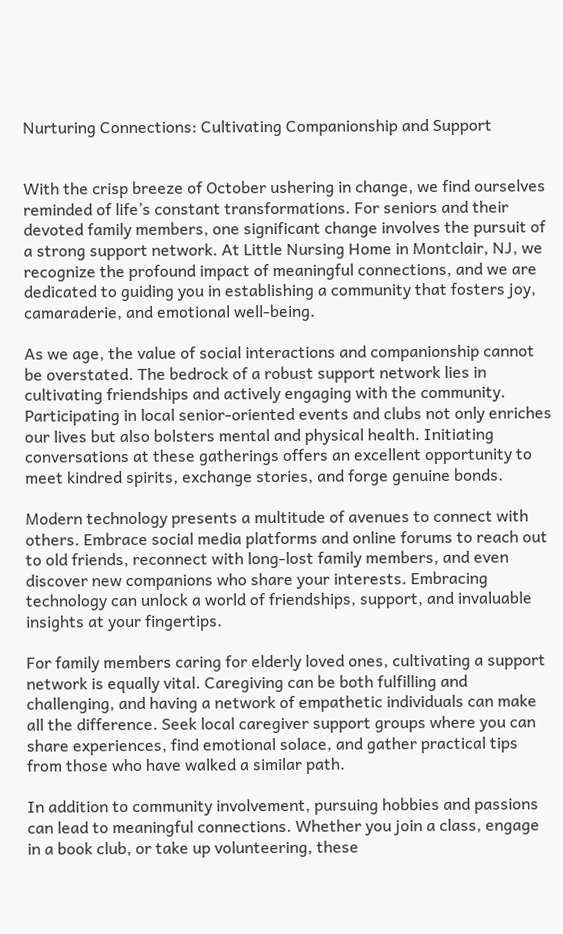Nurturing Connections: Cultivating Companionship and Support


With the crisp breeze of October ushering in change, we find ourselves reminded of life’s constant transformations. For seniors and their devoted family members, one significant change involves the pursuit of a strong support network. At Little Nursing Home in Montclair, NJ, we recognize the profound impact of meaningful connections, and we are dedicated to guiding you in establishing a community that fosters joy, camaraderie, and emotional well-being.

As we age, the value of social interactions and companionship cannot be overstated. The bedrock of a robust support network lies in cultivating friendships and actively engaging with the community. Participating in local senior-oriented events and clubs not only enriches our lives but also bolsters mental and physical health. Initiating conversations at these gatherings offers an excellent opportunity to meet kindred spirits, exchange stories, and forge genuine bonds.

Modern technology presents a multitude of avenues to connect with others. Embrace social media platforms and online forums to reach out to old friends, reconnect with long-lost family members, and even discover new companions who share your interests. Embracing technology can unlock a world of friendships, support, and invaluable insights at your fingertips.

For family members caring for elderly loved ones, cultivating a support network is equally vital. Caregiving can be both fulfilling and challenging, and having a network of empathetic individuals can make all the difference. Seek local caregiver support groups where you can share experiences, find emotional solace, and gather practical tips from those who have walked a similar path.

In addition to community involvement, pursuing hobbies and passions can lead to meaningful connections. Whether you join a class, engage in a book club, or take up volunteering, these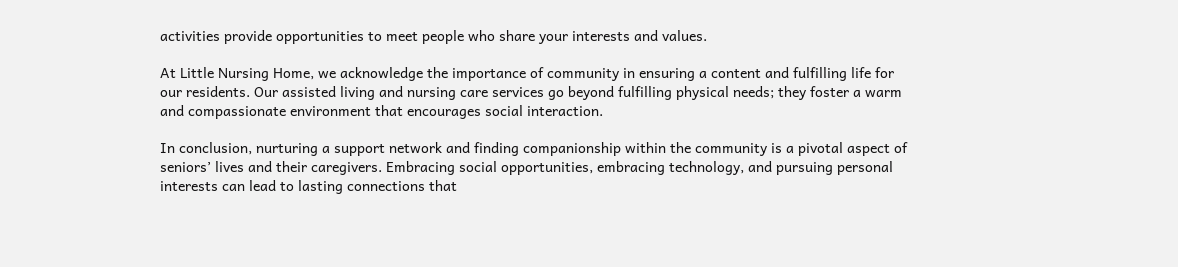activities provide opportunities to meet people who share your interests and values.

At Little Nursing Home, we acknowledge the importance of community in ensuring a content and fulfilling life for our residents. Our assisted living and nursing care services go beyond fulfilling physical needs; they foster a warm and compassionate environment that encourages social interaction.

In conclusion, nurturing a support network and finding companionship within the community is a pivotal aspect of seniors’ lives and their caregivers. Embracing social opportunities, embracing technology, and pursuing personal interests can lead to lasting connections that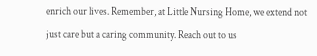enrich our lives. Remember, at Little Nursing Home, we extend not just care but a caring community. Reach out to us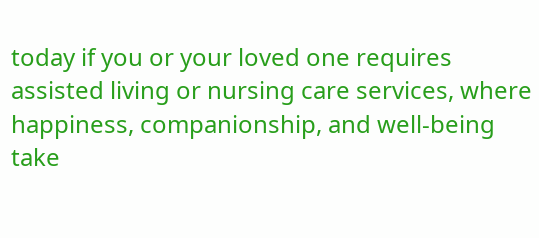today if you or your loved one requires assisted living or nursing care services, where happiness, companionship, and well-being take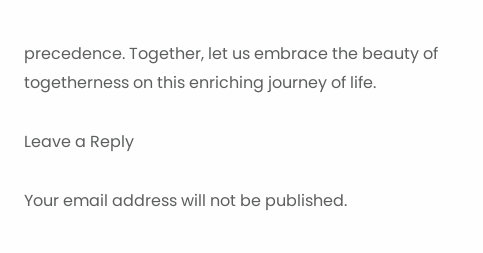precedence. Together, let us embrace the beauty of togetherness on this enriching journey of life.

Leave a Reply

Your email address will not be published.